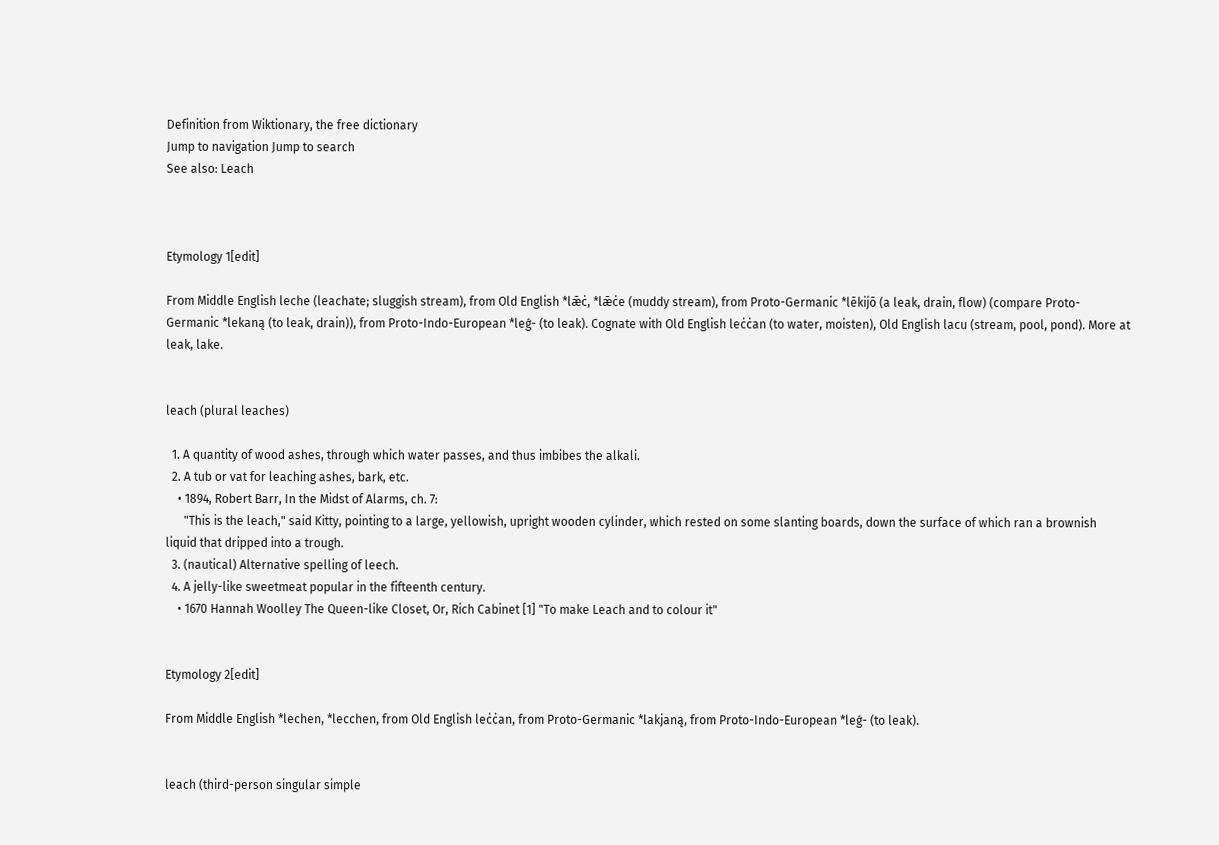Definition from Wiktionary, the free dictionary
Jump to navigation Jump to search
See also: Leach



Etymology 1[edit]

From Middle English leche (leachate; sluggish stream), from Old English *lǣċ, *lǣċe (muddy stream), from Proto-Germanic *lēkijō (a leak, drain, flow) (compare Proto-Germanic *lekaną (to leak, drain)), from Proto-Indo-European *leǵ- (to leak). Cognate with Old English leċċan (to water, moisten), Old English lacu (stream, pool, pond). More at leak, lake.


leach (plural leaches)

  1. A quantity of wood ashes, through which water passes, and thus imbibes the alkali.
  2. A tub or vat for leaching ashes, bark, etc.
    • 1894, Robert Barr, In the Midst of Alarms, ch. 7:
      "This is the leach," said Kitty, pointing to a large, yellowish, upright wooden cylinder, which rested on some slanting boards, down the surface of which ran a brownish liquid that dripped into a trough.
  3. (nautical) Alternative spelling of leech.
  4. A jelly-like sweetmeat popular in the fifteenth century.
    • 1670 Hannah Woolley The Queen-like Closet, Or, Rich Cabinet [1] "To make Leach and to colour it"


Etymology 2[edit]

From Middle English *lechen, *lecchen, from Old English leċċan, from Proto-Germanic *lakjaną, from Proto-Indo-European *leǵ- (to leak).


leach (third-person singular simple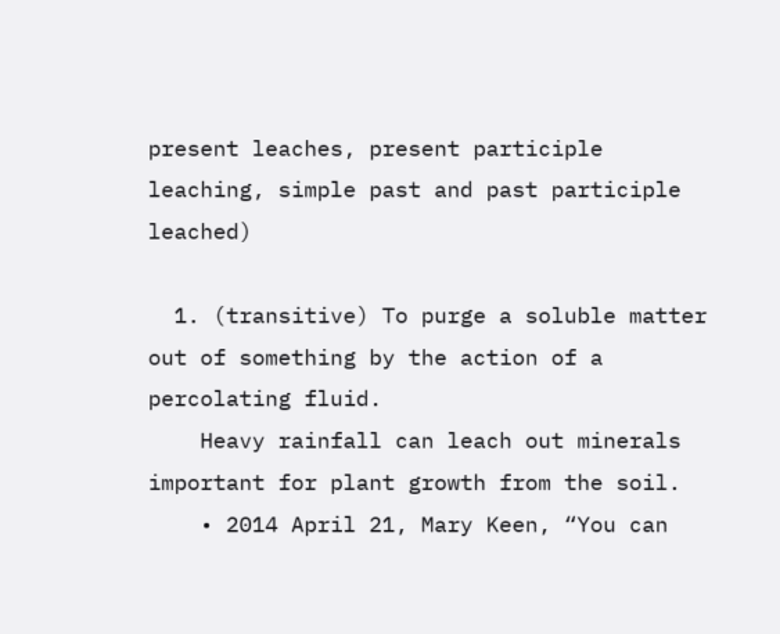present leaches, present participle leaching, simple past and past participle leached)

  1. (transitive) To purge a soluble matter out of something by the action of a percolating fluid.
    Heavy rainfall can leach out minerals important for plant growth from the soil.
    • 2014 April 21, Mary Keen, “You can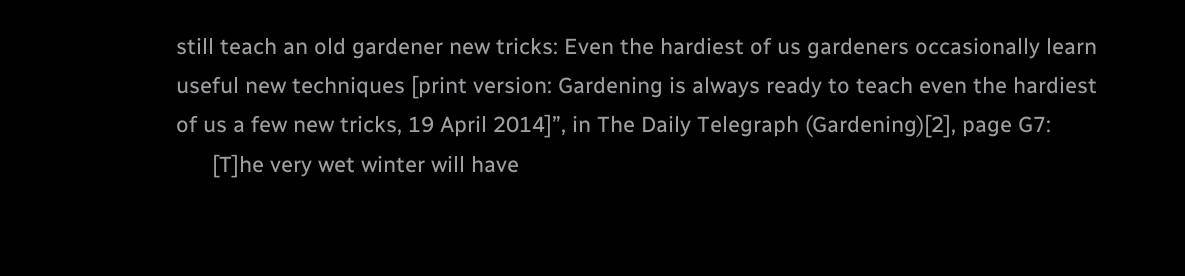still teach an old gardener new tricks: Even the hardiest of us gardeners occasionally learn useful new techniques [print version: Gardening is always ready to teach even the hardiest of us a few new tricks, 19 April 2014]”, in The Daily Telegraph (Gardening)[2], page G7:
      [T]he very wet winter will have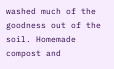washed much of the goodness out of the soil. Homemade compost and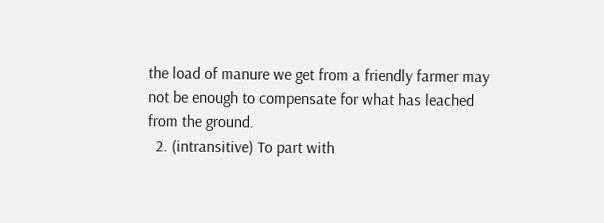the load of manure we get from a friendly farmer may not be enough to compensate for what has leached from the ground.
  2. (intransitive) To part with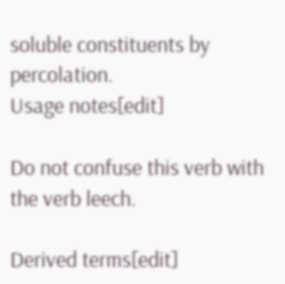soluble constituents by percolation.
Usage notes[edit]

Do not confuse this verb with the verb leech.

Derived terms[edit]